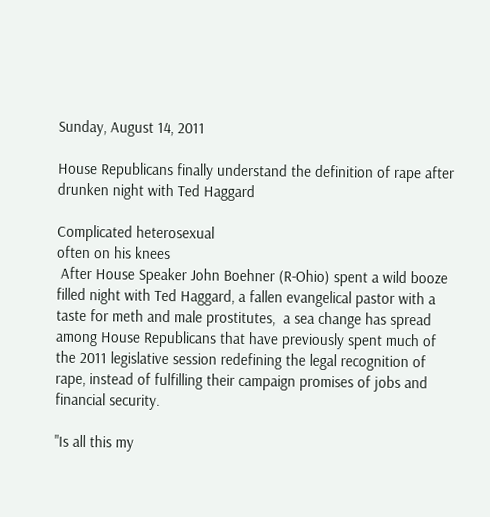Sunday, August 14, 2011

House Republicans finally understand the definition of rape after drunken night with Ted Haggard

Complicated heterosexual
often on his knees
 After House Speaker John Boehner (R-Ohio) spent a wild booze filled night with Ted Haggard, a fallen evangelical pastor with a taste for meth and male prostitutes,  a sea change has spread among House Republicans that have previously spent much of the 2011 legislative session redefining the legal recognition of rape, instead of fulfilling their campaign promises of jobs and financial security.

"Is all this my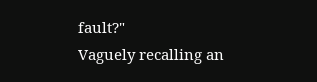fault?"
Vaguely recalling an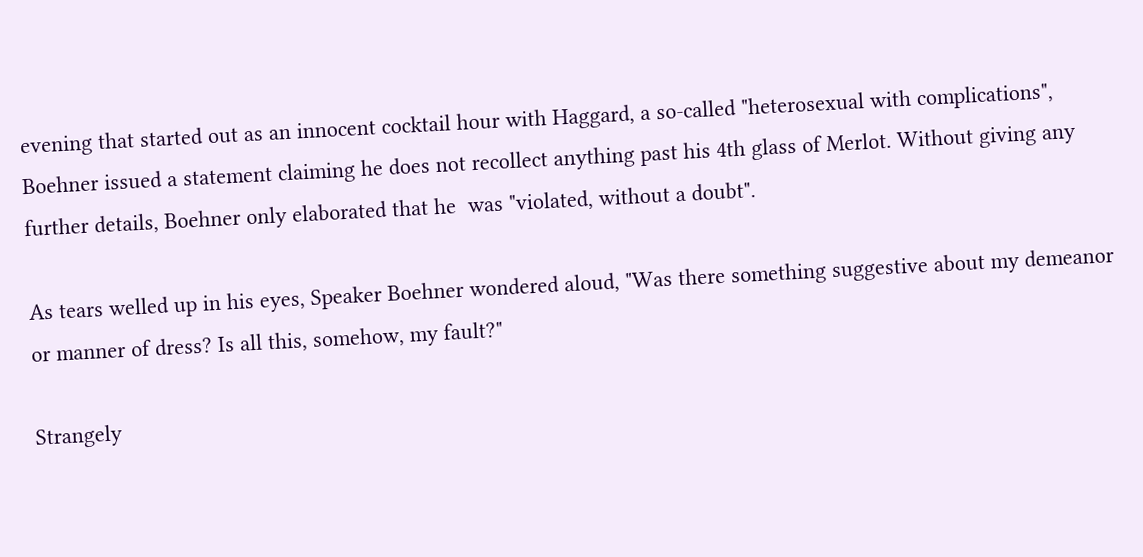evening that started out as an innocent cocktail hour with Haggard, a so-called "heterosexual with complications", Boehner issued a statement claiming he does not recollect anything past his 4th glass of Merlot. Without giving any further details, Boehner only elaborated that he  was "violated, without a doubt".

As tears welled up in his eyes, Speaker Boehner wondered aloud, "Was there something suggestive about my demeanor or manner of dress? Is all this, somehow, my fault?"

Strangely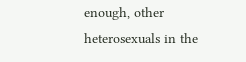enough, other heterosexuals in the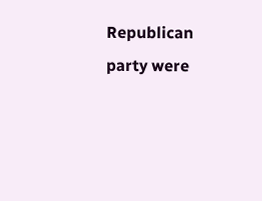Republican party were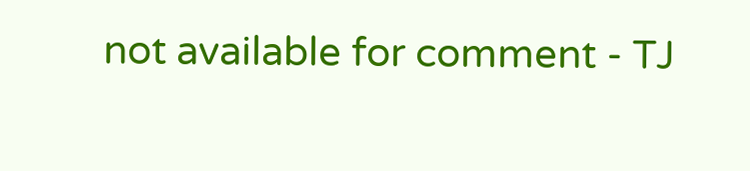not available for comment - TJ